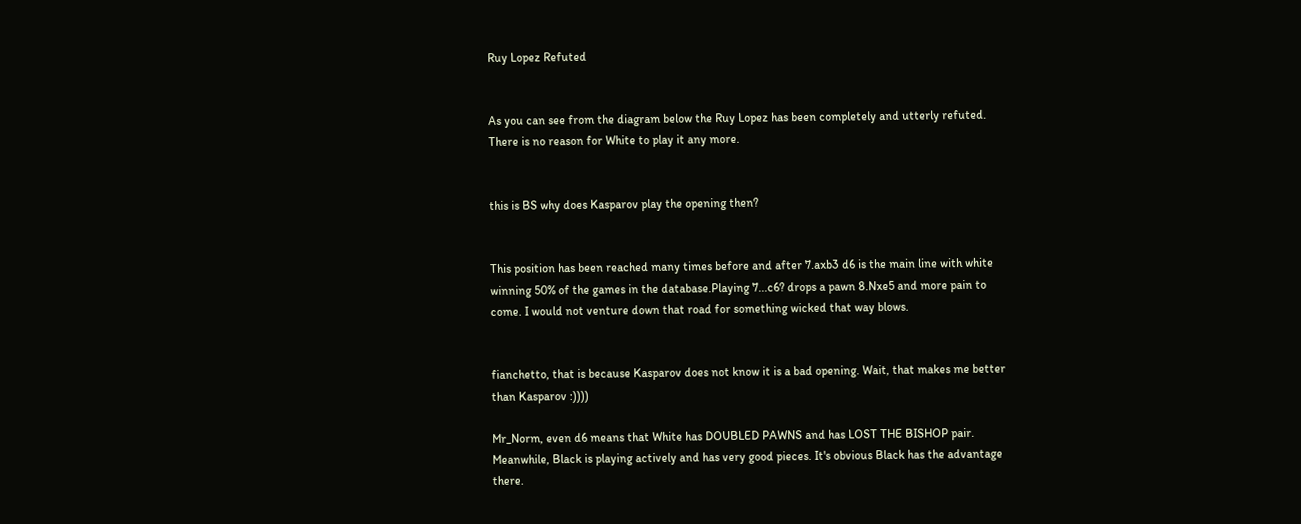Ruy Lopez Refuted


As you can see from the diagram below the Ruy Lopez has been completely and utterly refuted. There is no reason for White to play it any more.


this is BS why does Kasparov play the opening then?


This position has been reached many times before and after 7.axb3 d6 is the main line with white winning 50% of the games in the database.Playing 7...c6? drops a pawn 8.Nxe5 and more pain to come. I would not venture down that road for something wicked that way blows.


fianchetto, that is because Kasparov does not know it is a bad opening. Wait, that makes me better than Kasparov :))))

Mr_Norm, even d6 means that White has DOUBLED PAWNS and has LOST THE BISHOP pair. Meanwhile, Black is playing actively and has very good pieces. It's obvious Black has the advantage there.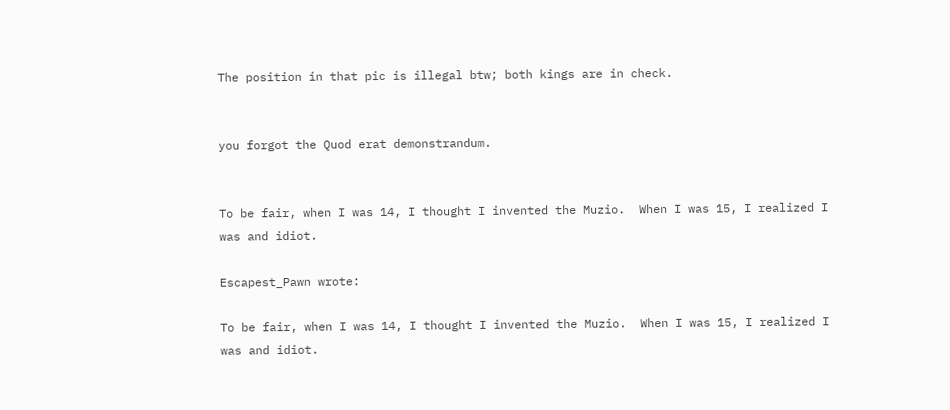The position in that pic is illegal btw; both kings are in check.


you forgot the Quod erat demonstrandum.


To be fair, when I was 14, I thought I invented the Muzio.  When I was 15, I realized I was and idiot.

Escapest_Pawn wrote:

To be fair, when I was 14, I thought I invented the Muzio.  When I was 15, I realized I was and idiot.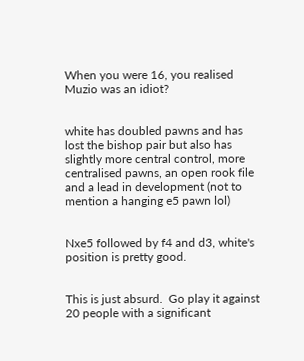When you were 16, you realised Muzio was an idiot?


white has doubled pawns and has lost the bishop pair but also has slightly more central control, more centralised pawns, an open rook file and a lead in development (not to mention a hanging e5 pawn lol)


Nxe5 followed by f4 and d3, white's position is pretty good.


This is just absurd.  Go play it against 20 people with a significant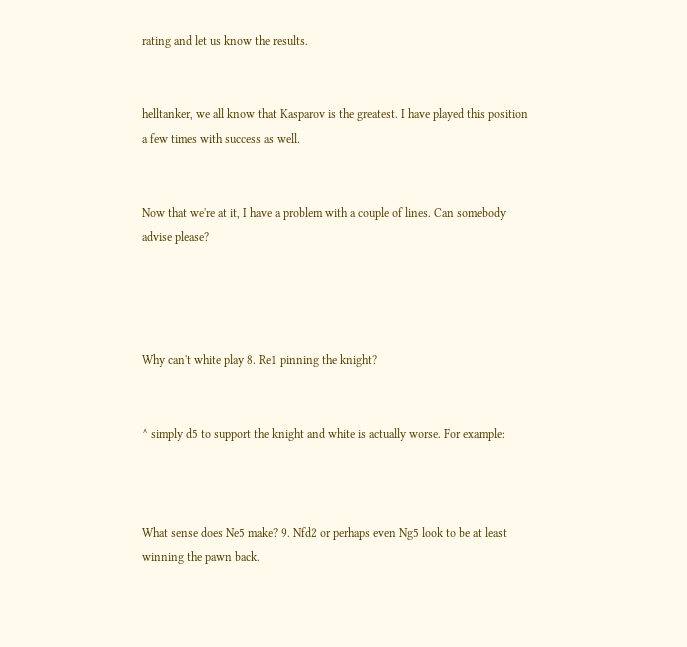rating and let us know the results.


helltanker, we all know that Kasparov is the greatest. I have played this position a few times with success as well.


Now that we're at it, I have a problem with a couple of lines. Can somebody advise please?




Why can't white play 8. Re1 pinning the knight?


^ simply d5 to support the knight and white is actually worse. For example:



What sense does Ne5 make? 9. Nfd2 or perhaps even Ng5 look to be at least winning the pawn back.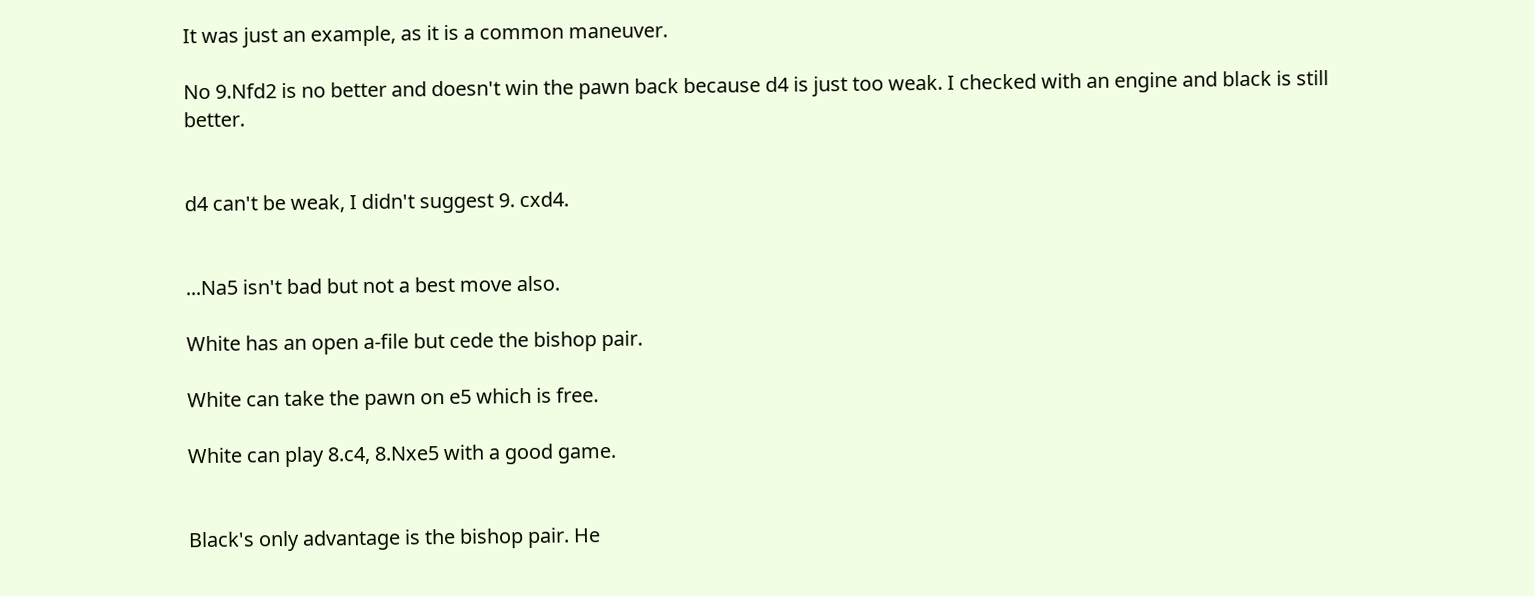It was just an example, as it is a common maneuver.

No 9.Nfd2 is no better and doesn't win the pawn back because d4 is just too weak. I checked with an engine and black is still better.


d4 can't be weak, I didn't suggest 9. cxd4.


...Na5 isn't bad but not a best move also.

White has an open a-file but cede the bishop pair.

White can take the pawn on e5 which is free.

White can play 8.c4, 8.Nxe5 with a good game.


Black's only advantage is the bishop pair. He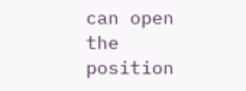can open the position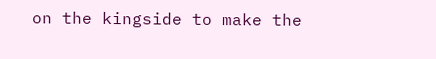on the kingside to make the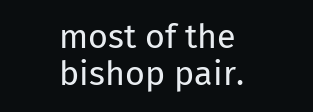most of the bishop pair.